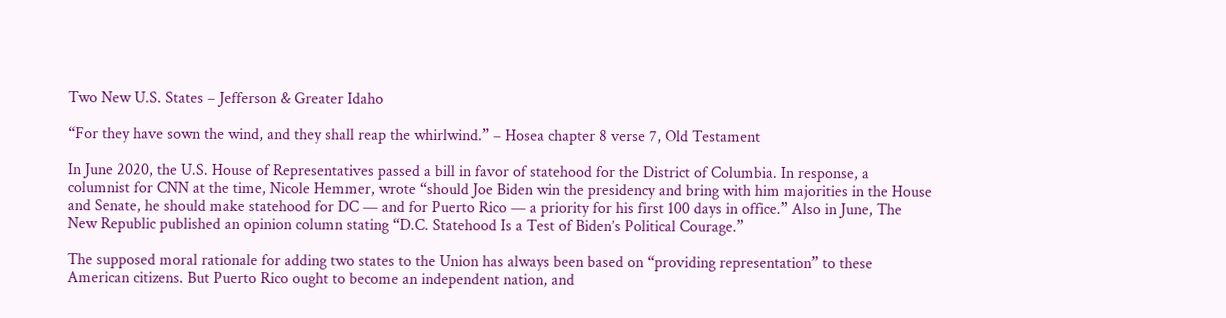Two New U.S. States – Jefferson & Greater Idaho

“For they have sown the wind, and they shall reap the whirlwind.” – Hosea chapter 8 verse 7, Old Testament

In June 2020, the U.S. House of Representatives passed a bill in favor of statehood for the District of Columbia. In response, a columnist for CNN at the time, Nicole Hemmer, wrote “should Joe Biden win the presidency and bring with him majorities in the House and Senate, he should make statehood for DC — and for Puerto Rico — a priority for his first 100 days in office.” Also in June, The New Republic published an opinion column stating “D.C. Statehood Is a Test of Biden’s Political Courage.”

The supposed moral rationale for adding two states to the Union has always been based on “providing representation” to these American citizens. But Puerto Rico ought to become an independent nation, and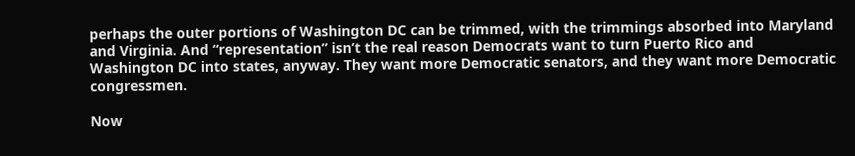perhaps the outer portions of Washington DC can be trimmed, with the trimmings absorbed into Maryland and Virginia. And “representation” isn’t the real reason Democrats want to turn Puerto Rico and Washington DC into states, anyway. They want more Democratic senators, and they want more Democratic congressmen.

Now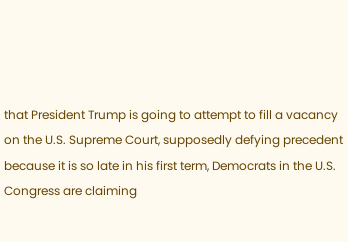that President Trump is going to attempt to fill a vacancy on the U.S. Supreme Court, supposedly defying precedent because it is so late in his first term, Democrats in the U.S. Congress are claiming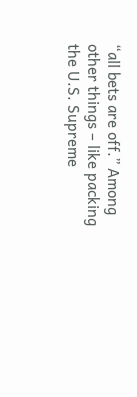“all bets are off.” Among other things – like packing the U.S. Supreme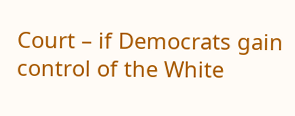Court – if Democrats gain control of the White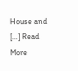House and […] Read More